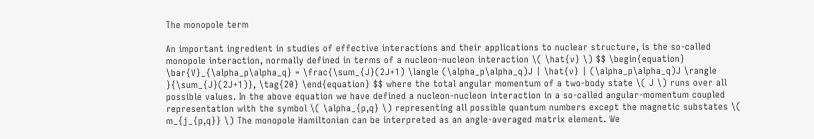The monopole term

An important ingredient in studies of effective interactions and their applications to nuclear structure, is the so-called monopole interaction, normally defined in terms of a nucleon-nucleon interaction \( \hat{v} \) $$ \begin{equation} \bar{V}_{\alpha_p\alpha_q} = \frac{\sum_{J}(2J+1) \langle (\alpha_p\alpha_q)J | \hat{v} | (\alpha_p\alpha_q)J \rangle }{\sum_{J}(2J+1)}, \tag{20} \end{equation} $$ where the total angular momentum of a two-body state \( J \) runs over all possible values. In the above equation we have defined a nucleon-nucleon interaction in a so-called angular-momentum coupled representation with the symbol \( \alpha_{p,q} \) representing all possible quantum numbers except the magnetic substates \( m_{j_{p,q}} \) The monopole Hamiltonian can be interpreted as an angle-averaged matrix element. We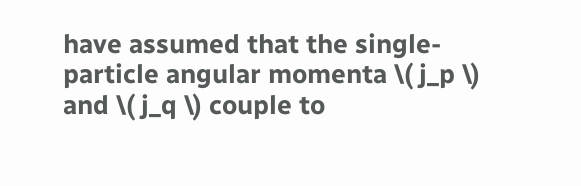have assumed that the single-particle angular momenta \( j_p \) and \( j_q \) couple to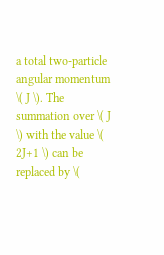a total two-particle angular momentum \( J \). The summation over \( J \) with the value \( 2J+1 \) can be replaced by \(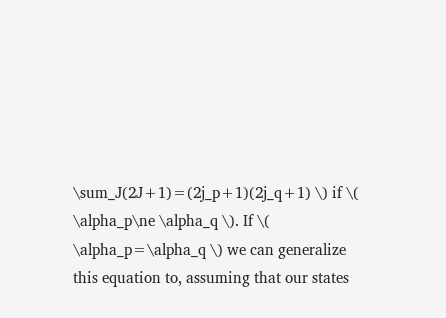\sum_J(2J+1)=(2j_p+1)(2j_q+1) \) if \( \alpha_p\ne \alpha_q \). If \( \alpha_p=\alpha_q \) we can generalize this equation to, assuming that our states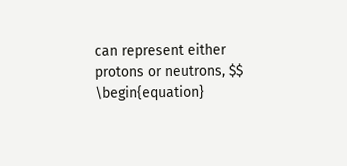can represent either protons or neutrons, $$ \begin{equation}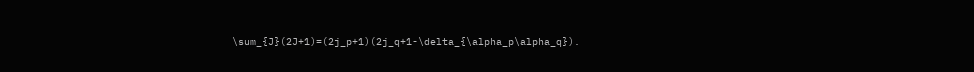\sum_{J}(2J+1)=(2j_p+1)(2j_q+1-\delta_{\alpha_p\alpha_q}).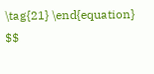\tag{21} \end{equation} $$